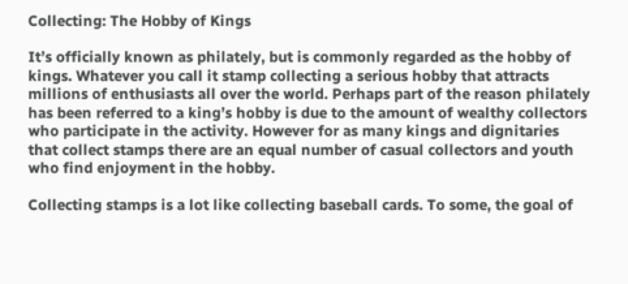Collecting: The Hobby of Kings

It’s officially known as philately, but is commonly regarded as the hobby of kings. Whatever you call it stamp collecting a serious hobby that attracts millions of enthusiasts all over the world. Perhaps part of the reason philately has been referred to a king’s hobby is due to the amount of wealthy collectors who participate in the activity. However for as many kings and dignitaries that collect stamps there are an equal number of casual collectors and youth who find enjoyment in the hobby.

Collecting stamps is a lot like collecting baseball cards. To some, the goal of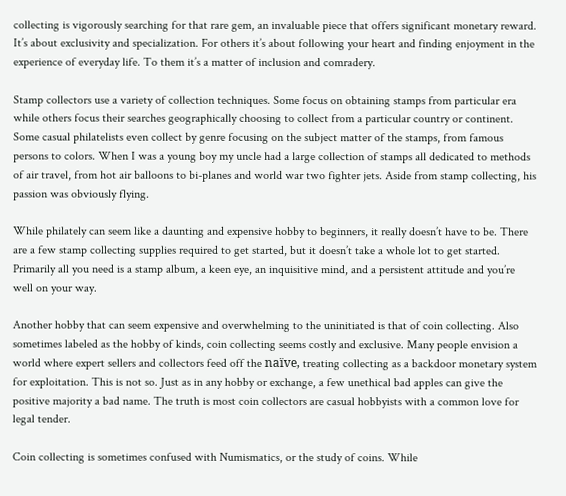collecting is vigorously searching for that rare gem, an invaluable piece that offers significant monetary reward. It’s about exclusivity and specialization. For others it’s about following your heart and finding enjoyment in the experience of everyday life. To them it’s a matter of inclusion and comradery.

Stamp collectors use a variety of collection techniques. Some focus on obtaining stamps from particular era while others focus their searches geographically choosing to collect from a particular country or continent. Some casual philatelists even collect by genre focusing on the subject matter of the stamps, from famous persons to colors. When I was a young boy my uncle had a large collection of stamps all dedicated to methods of air travel, from hot air balloons to bi-planes and world war two fighter jets. Aside from stamp collecting, his passion was obviously flying.

While philately can seem like a daunting and expensive hobby to beginners, it really doesn’t have to be. There are a few stamp collecting supplies required to get started, but it doesn’t take a whole lot to get started. Primarily all you need is a stamp album, a keen eye, an inquisitive mind, and a persistent attitude and you’re well on your way.

Another hobby that can seem expensive and overwhelming to the uninitiated is that of coin collecting. Also sometimes labeled as the hobby of kinds, coin collecting seems costly and exclusive. Many people envision a world where expert sellers and collectors feed off the naïve, treating collecting as a backdoor monetary system for exploitation. This is not so. Just as in any hobby or exchange, a few unethical bad apples can give the positive majority a bad name. The truth is most coin collectors are casual hobbyists with a common love for legal tender.

Coin collecting is sometimes confused with Numismatics, or the study of coins. While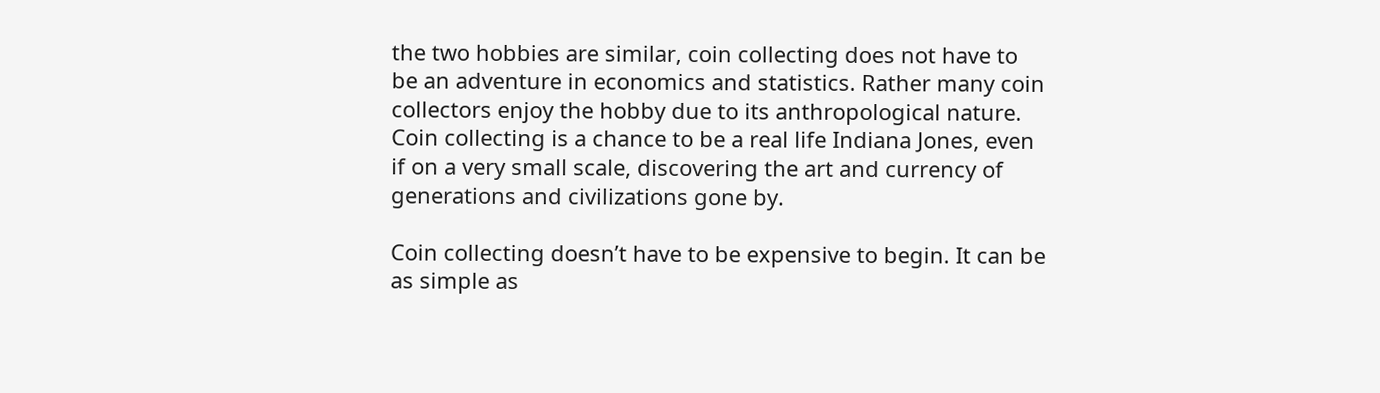the two hobbies are similar, coin collecting does not have to be an adventure in economics and statistics. Rather many coin collectors enjoy the hobby due to its anthropological nature. Coin collecting is a chance to be a real life Indiana Jones, even if on a very small scale, discovering the art and currency of generations and civilizations gone by.

Coin collecting doesn’t have to be expensive to begin. It can be as simple as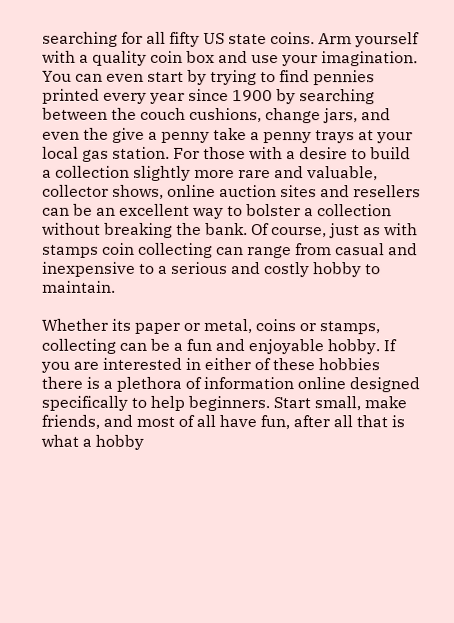searching for all fifty US state coins. Arm yourself with a quality coin box and use your imagination. You can even start by trying to find pennies printed every year since 1900 by searching between the couch cushions, change jars, and even the give a penny take a penny trays at your local gas station. For those with a desire to build a collection slightly more rare and valuable, collector shows, online auction sites and resellers can be an excellent way to bolster a collection without breaking the bank. Of course, just as with stamps coin collecting can range from casual and inexpensive to a serious and costly hobby to maintain.

Whether its paper or metal, coins or stamps, collecting can be a fun and enjoyable hobby. If you are interested in either of these hobbies there is a plethora of information online designed specifically to help beginners. Start small, make friends, and most of all have fun, after all that is what a hobby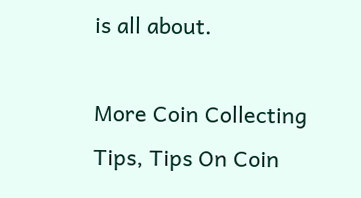is all about.

More Coin Collecting Tips, Tips On Coin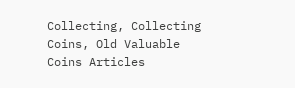Collecting, Collecting Coins, Old Valuable Coins Articles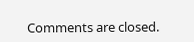Comments are closed.